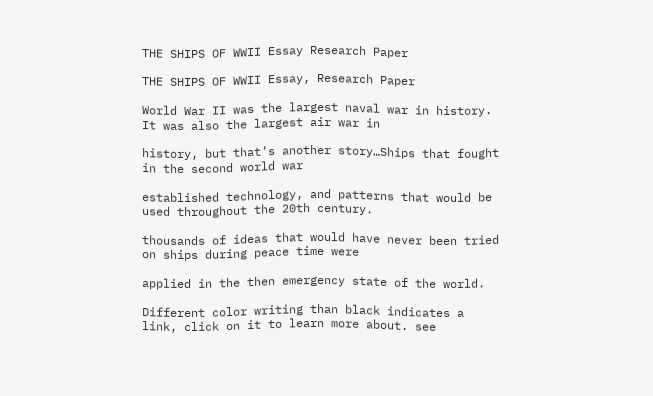THE SHIPS OF WWII Essay Research Paper

THE SHIPS OF WWII Essay, Research Paper

World War II was the largest naval war in history. It was also the largest air war in

history, but that’s another story…Ships that fought in the second world war

established technology, and patterns that would be used throughout the 20th century.

thousands of ideas that would have never been tried on ships during peace time were

applied in the then emergency state of the world.

Different color writing than black indicates a link, click on it to learn more about. see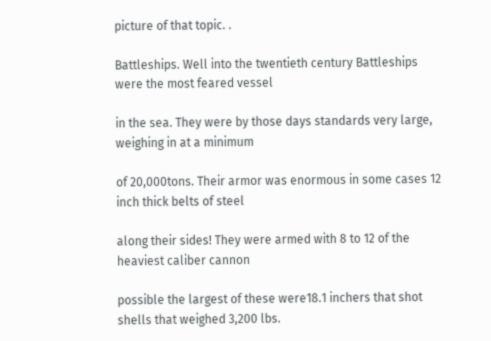picture of that topic. .

Battleships. Well into the twentieth century Battleships were the most feared vessel

in the sea. They were by those days standards very large, weighing in at a minimum

of 20,000tons. Their armor was enormous in some cases 12 inch thick belts of steel

along their sides! They were armed with 8 to 12 of the heaviest caliber cannon

possible the largest of these were18.1 inchers that shot shells that weighed 3,200 lbs.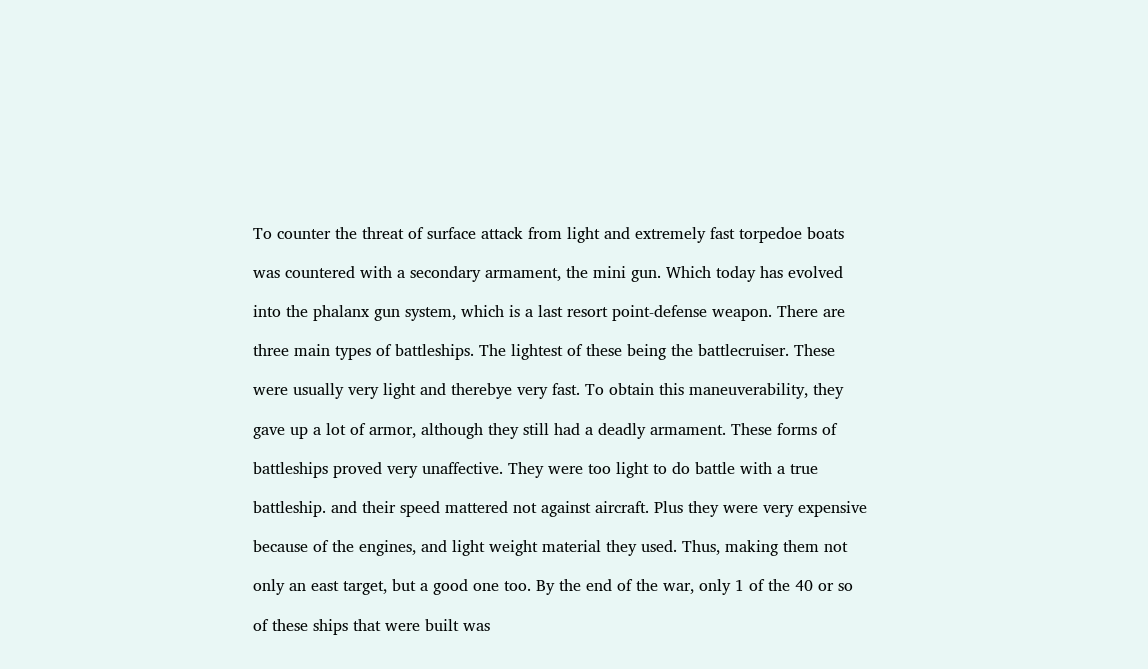To counter the threat of surface attack from light and extremely fast torpedoe boats

was countered with a secondary armament, the mini gun. Which today has evolved

into the phalanx gun system, which is a last resort point-defense weapon. There are

three main types of battleships. The lightest of these being the battlecruiser. These

were usually very light and therebye very fast. To obtain this maneuverability, they

gave up a lot of armor, although they still had a deadly armament. These forms of

battleships proved very unaffective. They were too light to do battle with a true

battleship. and their speed mattered not against aircraft. Plus they were very expensive

because of the engines, and light weight material they used. Thus, making them not

only an east target, but a good one too. By the end of the war, only 1 of the 40 or so

of these ships that were built was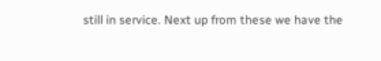still in service. Next up from these we have the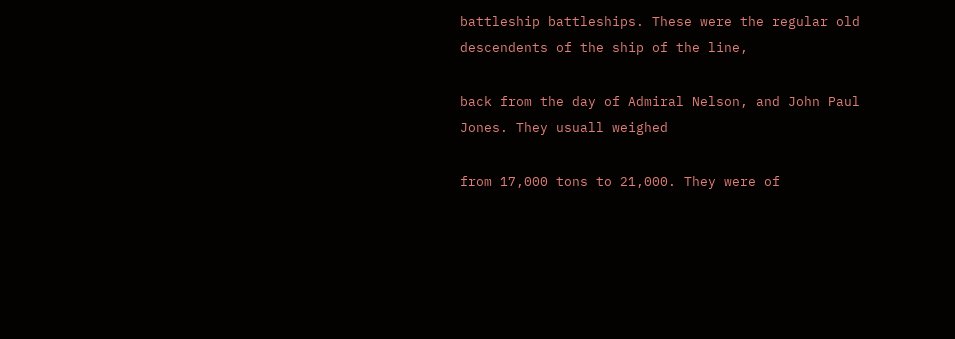battleship battleships. These were the regular old descendents of the ship of the line,

back from the day of Admiral Nelson, and John Paul Jones. They usuall weighed

from 17,000 tons to 21,000. They were of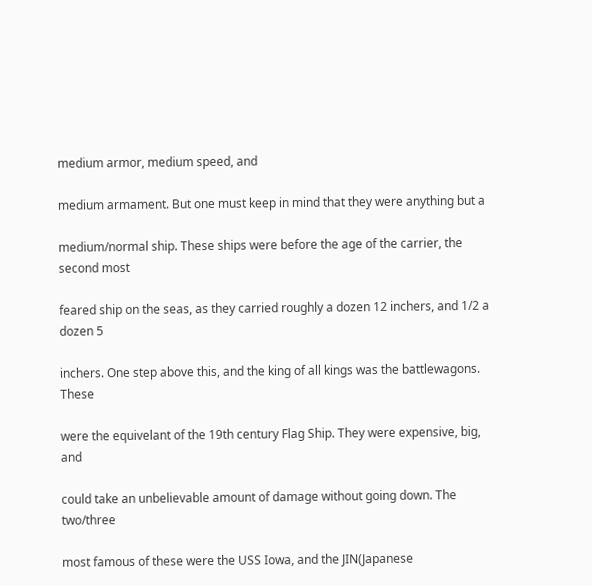medium armor, medium speed, and

medium armament. But one must keep in mind that they were anything but a

medium/normal ship. These ships were before the age of the carrier, the second most

feared ship on the seas, as they carried roughly a dozen 12 inchers, and 1/2 a dozen 5

inchers. One step above this, and the king of all kings was the battlewagons. These

were the equivelant of the 19th century Flag Ship. They were expensive, big, and

could take an unbelievable amount of damage without going down. The two/three

most famous of these were the USS Iowa, and the JIN(Japanese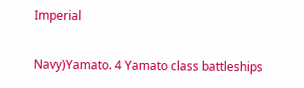Imperial

Navy)Yamato. 4 Yamato class battleships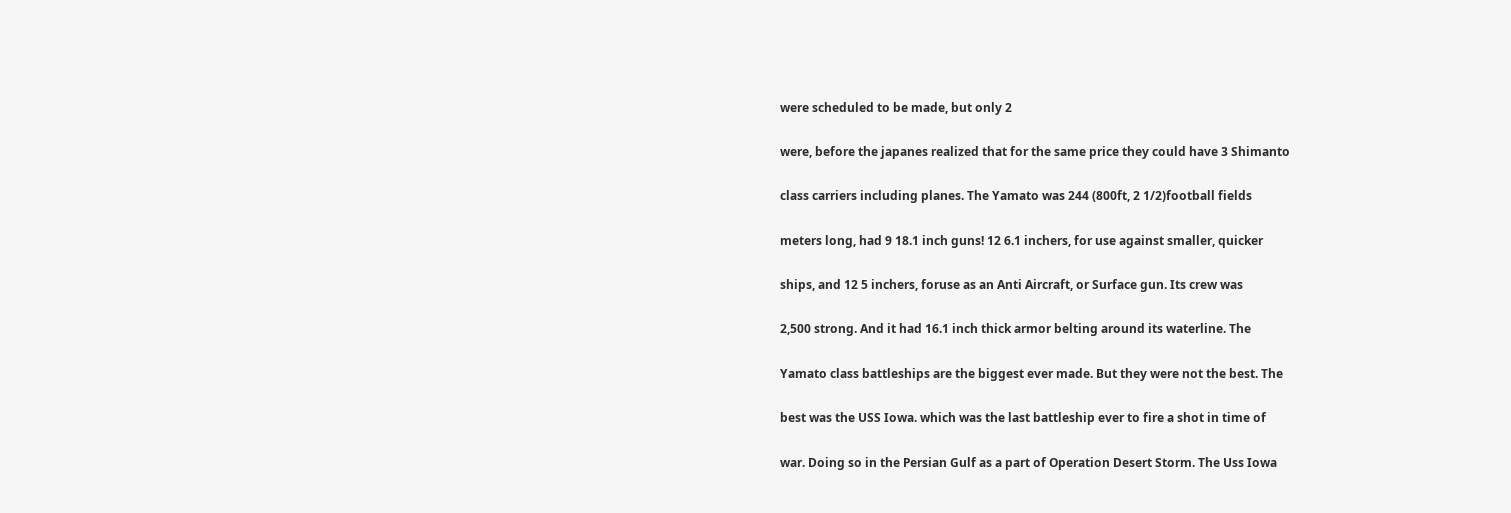were scheduled to be made, but only 2

were, before the japanes realized that for the same price they could have 3 Shimanto

class carriers including planes. The Yamato was 244 (800ft, 2 1/2)football fields

meters long, had 9 18.1 inch guns! 12 6.1 inchers, for use against smaller, quicker

ships, and 12 5 inchers, foruse as an Anti Aircraft, or Surface gun. Its crew was

2,500 strong. And it had 16.1 inch thick armor belting around its waterline. The

Yamato class battleships are the biggest ever made. But they were not the best. The

best was the USS Iowa. which was the last battleship ever to fire a shot in time of

war. Doing so in the Persian Gulf as a part of Operation Desert Storm. The Uss Iowa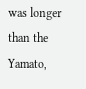was longer than the Yamato,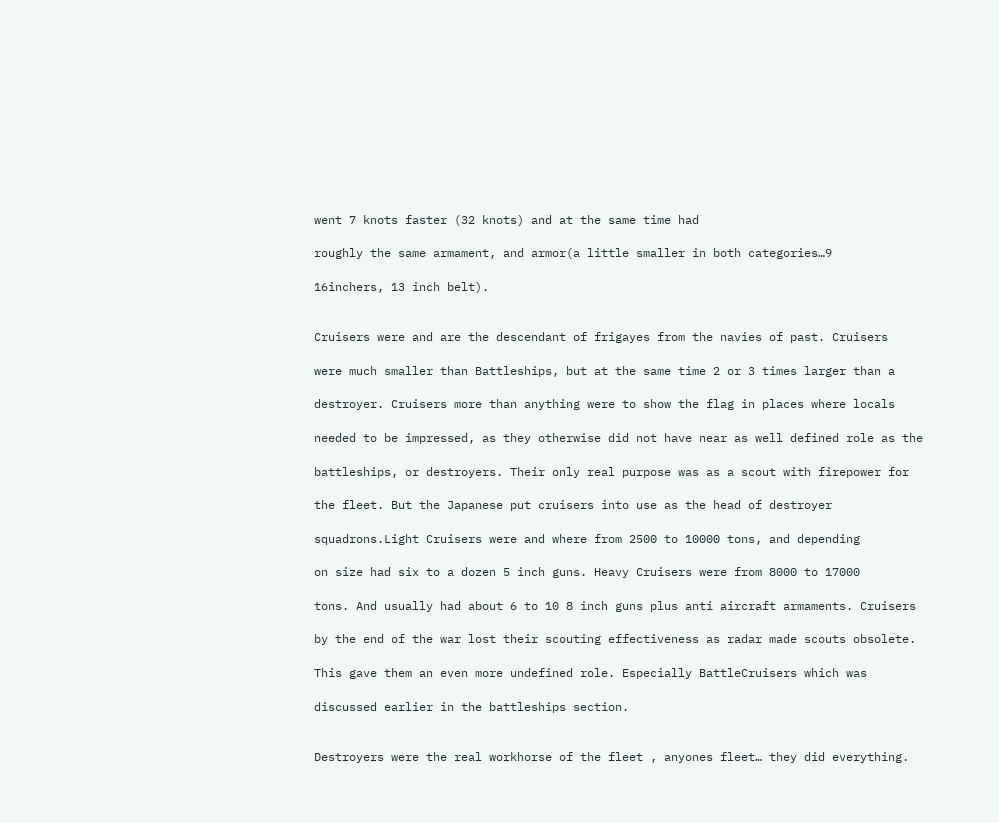went 7 knots faster (32 knots) and at the same time had

roughly the same armament, and armor(a little smaller in both categories…9

16inchers, 13 inch belt).


Cruisers were and are the descendant of frigayes from the navies of past. Cruisers

were much smaller than Battleships, but at the same time 2 or 3 times larger than a

destroyer. Cruisers more than anything were to show the flag in places where locals

needed to be impressed, as they otherwise did not have near as well defined role as the

battleships, or destroyers. Their only real purpose was as a scout with firepower for

the fleet. But the Japanese put cruisers into use as the head of destroyer

squadrons.Light Cruisers were and where from 2500 to 10000 tons, and depending

on size had six to a dozen 5 inch guns. Heavy Cruisers were from 8000 to 17000

tons. And usually had about 6 to 10 8 inch guns plus anti aircraft armaments. Cruisers

by the end of the war lost their scouting effectiveness as radar made scouts obsolete.

This gave them an even more undefined role. Especially BattleCruisers which was

discussed earlier in the battleships section.


Destroyers were the real workhorse of the fleet , anyones fleet… they did everything.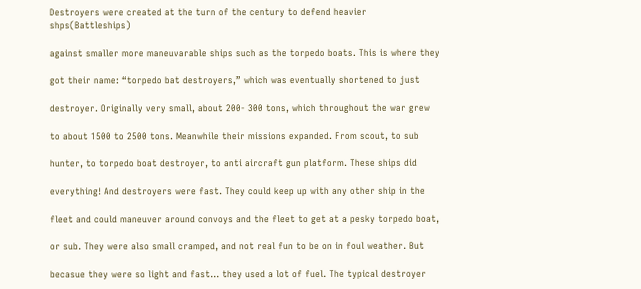Destroyers were created at the turn of the century to defend heavier shps(Battleships)

against smaller more maneuvarable ships such as the torpedo boats. This is where they

got their name: “torpedo bat destroyers,” which was eventually shortened to just

destroyer. Originally very small, about 200- 300 tons, which throughout the war grew

to about 1500 to 2500 tons. Meanwhile their missions expanded. From scout, to sub

hunter, to torpedo boat destroyer, to anti aircraft gun platform. These ships did

everything! And destroyers were fast. They could keep up with any other ship in the

fleet and could maneuver around convoys and the fleet to get at a pesky torpedo boat,

or sub. They were also small cramped, and not real fun to be on in foul weather. But

becasue they were so light and fast… they used a lot of fuel. The typical destroyer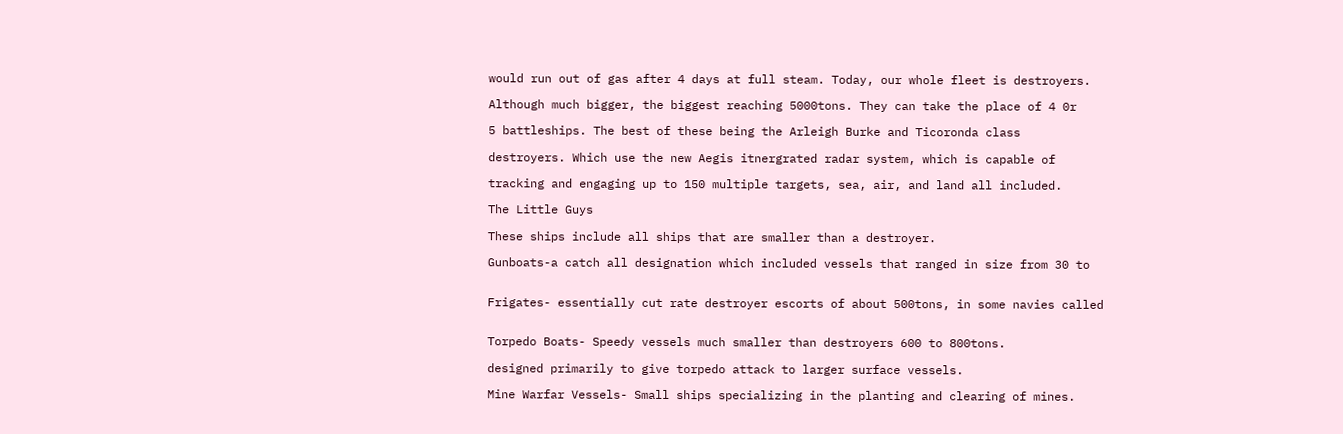would run out of gas after 4 days at full steam. Today, our whole fleet is destroyers.

Although much bigger, the biggest reaching 5000tons. They can take the place of 4 0r

5 battleships. The best of these being the Arleigh Burke and Ticoronda class

destroyers. Which use the new Aegis itnergrated radar system, which is capable of

tracking and engaging up to 150 multiple targets, sea, air, and land all included.

The Little Guys

These ships include all ships that are smaller than a destroyer.

Gunboats-a catch all designation which included vessels that ranged in size from 30 to


Frigates- essentially cut rate destroyer escorts of about 500tons, in some navies called


Torpedo Boats- Speedy vessels much smaller than destroyers 600 to 800tons.

designed primarily to give torpedo attack to larger surface vessels.

Mine Warfar Vessels- Small ships specializing in the planting and clearing of mines.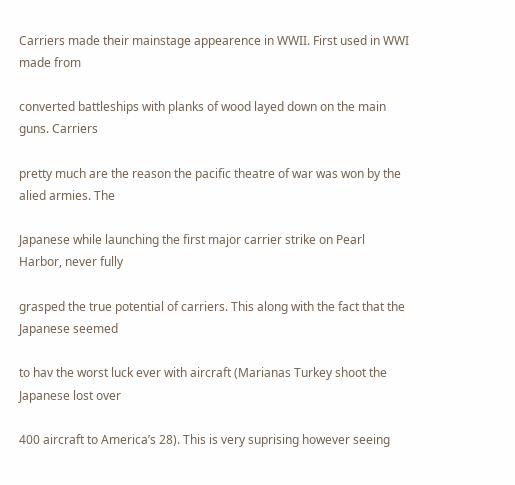Carriers made their mainstage appearence in WWII. First used in WWI made from

converted battleships with planks of wood layed down on the main guns. Carriers

pretty much are the reason the pacific theatre of war was won by the alied armies. The

Japanese while launching the first major carrier strike on Pearl Harbor, never fully

grasped the true potential of carriers. This along with the fact that the Japanese seemed

to hav the worst luck ever with aircraft (Marianas Turkey shoot the Japanese lost over

400 aircraft to America’s 28). This is very suprising however seeing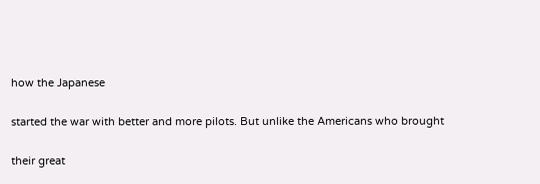how the Japanese

started the war with better and more pilots. But unlike the Americans who brought

their great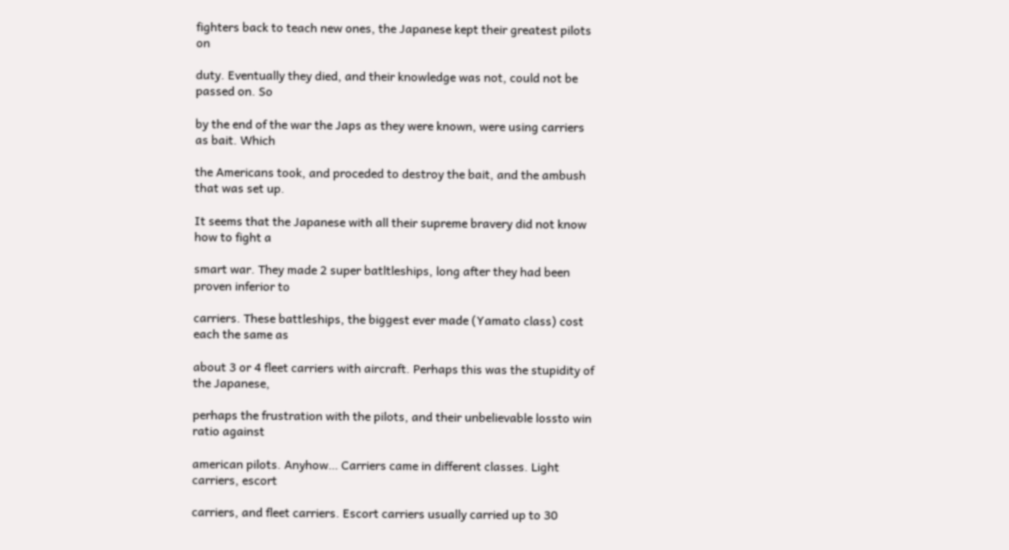fighters back to teach new ones, the Japanese kept their greatest pilots on

duty. Eventually they died, and their knowledge was not, could not be passed on. So

by the end of the war the Japs as they were known, were using carriers as bait. Which

the Americans took, and proceded to destroy the bait, and the ambush that was set up.

It seems that the Japanese with all their supreme bravery did not know how to fight a

smart war. They made 2 super batltleships, long after they had been proven inferior to

carriers. These battleships, the biggest ever made (Yamato class) cost each the same as

about 3 or 4 fleet carriers with aircraft. Perhaps this was the stupidity of the Japanese,

perhaps the frustration with the pilots, and their unbelievable lossto win ratio against

american pilots. Anyhow… Carriers came in different classes. Light carriers, escort

carriers, and fleet carriers. Escort carriers usually carried up to 30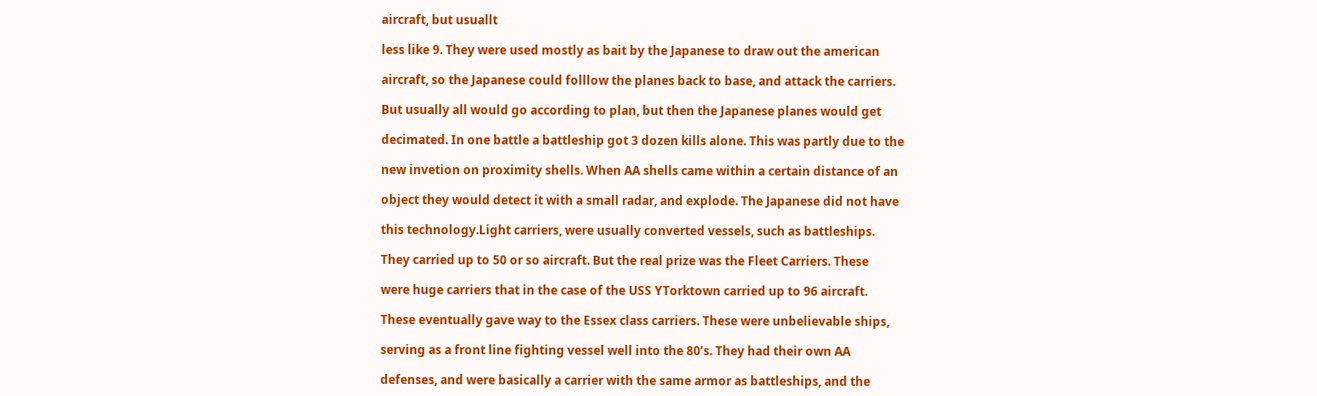aircraft, but usuallt

less like 9. They were used mostly as bait by the Japanese to draw out the american

aircraft, so the Japanese could folllow the planes back to base, and attack the carriers.

But usually all would go according to plan, but then the Japanese planes would get

decimated. In one battle a battleship got 3 dozen kills alone. This was partly due to the

new invetion on proximity shells. When AA shells came within a certain distance of an

object they would detect it with a small radar, and explode. The Japanese did not have

this technology.Light carriers, were usually converted vessels, such as battleships.

They carried up to 50 or so aircraft. But the real prize was the Fleet Carriers. These

were huge carriers that in the case of the USS YTorktown carried up to 96 aircraft.

These eventually gave way to the Essex class carriers. These were unbelievable ships,

serving as a front line fighting vessel well into the 80’s. They had their own AA

defenses, and were basically a carrier with the same armor as battleships, and the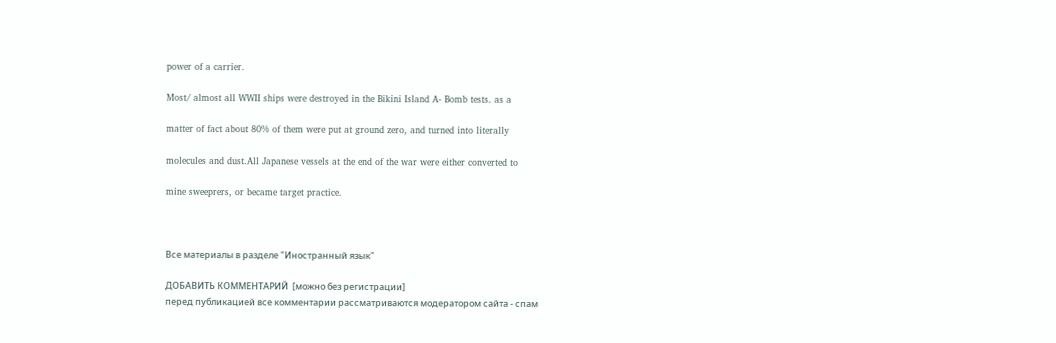power of a carrier.

Most/ almost all WWII ships were destroyed in the Bikini Island A- Bomb tests. as a

matter of fact about 80% of them were put at ground zero, and turned into literally

molecules and dust.All Japanese vessels at the end of the war were either converted to

mine sweeprers, or became target practice.



Все материалы в разделе "Иностранный язык"

ДОБАВИТЬ КОММЕНТАРИЙ  [можно без регистрации]
перед публикацией все комментарии рассматриваются модератором сайта - спам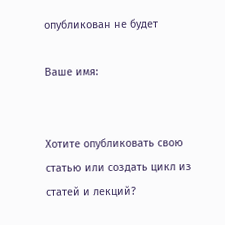опубликован не будет

Ваше имя:


Хотите опубликовать свою статью или создать цикл из статей и лекций?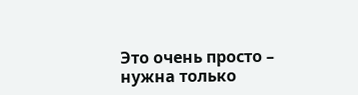Это очень просто – нужна только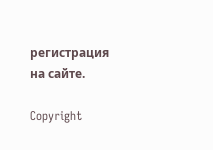регистрация на сайте.

Copyright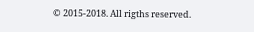© 2015-2018. All rigths reserved.